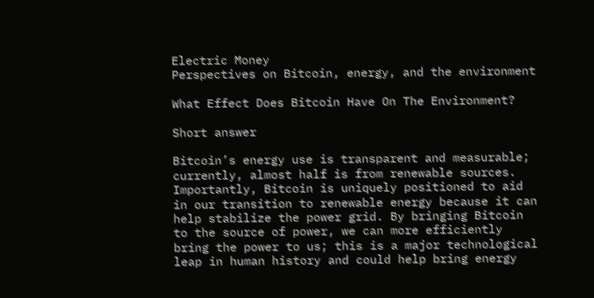Electric Money
Perspectives on Bitcoin, energy, and the environment

What Effect Does Bitcoin Have On The Environment?

Short answer

Bitcoin’s energy use is transparent and measurable; currently, almost half is from renewable sources. Importantly, Bitcoin is uniquely positioned to aid in our transition to renewable energy because it can help stabilize the power grid. By bringing Bitcoin to the source of power, we can more efficiently bring the power to us; this is a major technological leap in human history and could help bring energy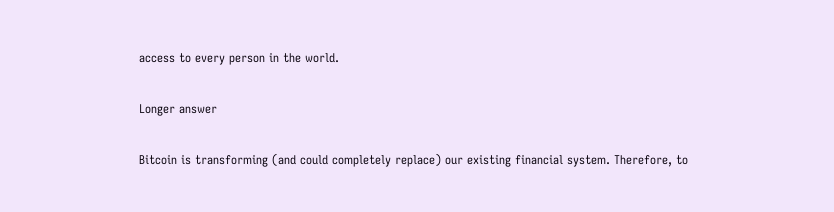access to every person in the world.

Longer answer

Bitcoin is transforming (and could completely replace) our existing financial system. Therefore, to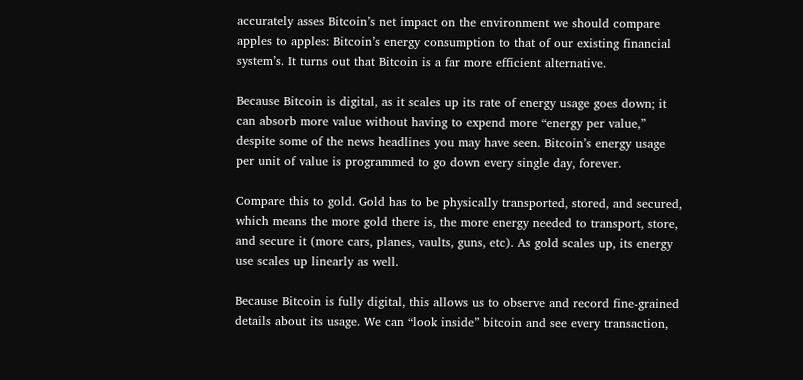accurately asses Bitcoin’s net impact on the environment we should compare apples to apples: Bitcoin’s energy consumption to that of our existing financial system’s. It turns out that Bitcoin is a far more efficient alternative.

Because Bitcoin is digital, as it scales up its rate of energy usage goes down; it can absorb more value without having to expend more “energy per value,” despite some of the news headlines you may have seen. Bitcoin’s energy usage per unit of value is programmed to go down every single day, forever.

Compare this to gold. Gold has to be physically transported, stored, and secured, which means the more gold there is, the more energy needed to transport, store, and secure it (more cars, planes, vaults, guns, etc). As gold scales up, its energy use scales up linearly as well.

Because Bitcoin is fully digital, this allows us to observe and record fine-grained details about its usage. We can “look inside” bitcoin and see every transaction,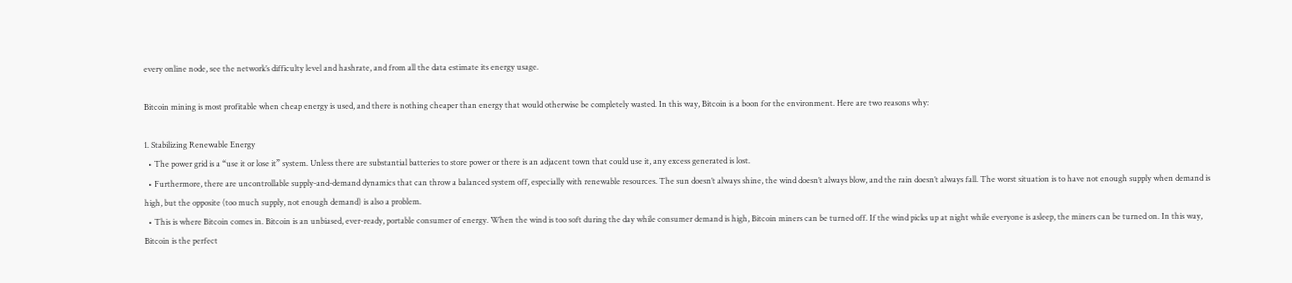every online node, see the network’s difficulty level and hashrate, and from all the data estimate its energy usage.

Bitcoin mining is most profitable when cheap energy is used, and there is nothing cheaper than energy that would otherwise be completely wasted. In this way, Bitcoin is a boon for the environment. Here are two reasons why:

1. Stabilizing Renewable Energy
  • The power grid is a “use it or lose it” system. Unless there are substantial batteries to store power or there is an adjacent town that could use it, any excess generated is lost.
  • Furthermore, there are uncontrollable supply-and-demand dynamics that can throw a balanced system off, especially with renewable resources. The sun doesn’t always shine, the wind doesn’t always blow, and the rain doesn’t always fall. The worst situation is to have not enough supply when demand is high, but the opposite (too much supply, not enough demand) is also a problem.
  • This is where Bitcoin comes in. Bitcoin is an unbiased, ever-ready, portable consumer of energy. When the wind is too soft during the day while consumer demand is high, Bitcoin miners can be turned off. If the wind picks up at night while everyone is asleep, the miners can be turned on. In this way, Bitcoin is the perfect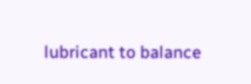lubricant to balance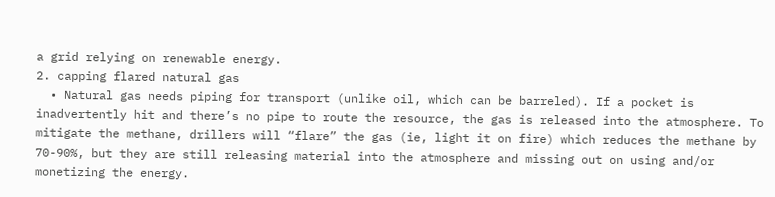a grid relying on renewable energy.
2. capping flared natural gas
  • Natural gas needs piping for transport (unlike oil, which can be barreled). If a pocket is inadvertently hit and there’s no pipe to route the resource, the gas is released into the atmosphere. To mitigate the methane, drillers will “flare” the gas (ie, light it on fire) which reduces the methane by 70-90%, but they are still releasing material into the atmosphere and missing out on using and/or monetizing the energy.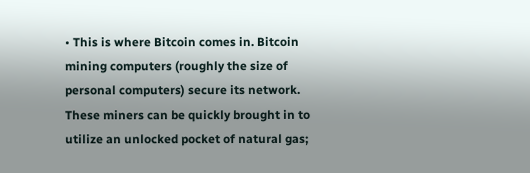• This is where Bitcoin comes in. Bitcoin mining computers (roughly the size of personal computers) secure its network. These miners can be quickly brought in to utilize an unlocked pocket of natural gas;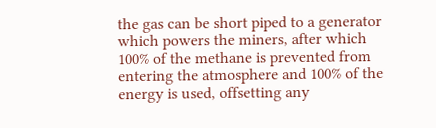the gas can be short piped to a generator which powers the miners, after which 100% of the methane is prevented from entering the atmosphere and 100% of the energy is used, offsetting any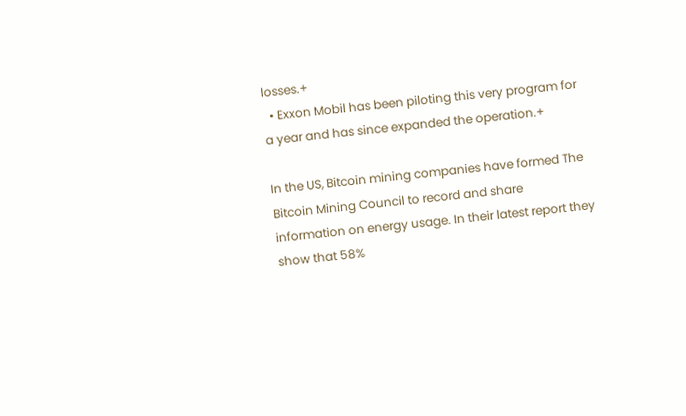losses.+
  • Exxon Mobil has been piloting this very program for a year and has since expanded the operation.+

In the US, Bitcoin mining companies have formed The Bitcoin Mining Council to record and share information on energy usage. In their latest report they show that 58%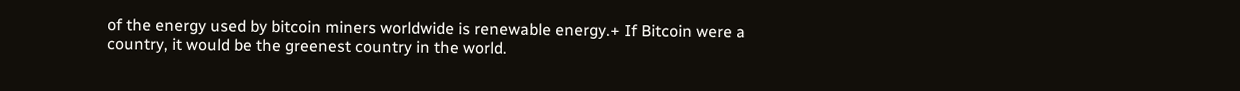of the energy used by bitcoin miners worldwide is renewable energy.+ If Bitcoin were a country, it would be the greenest country in the world.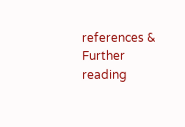references & Further reading